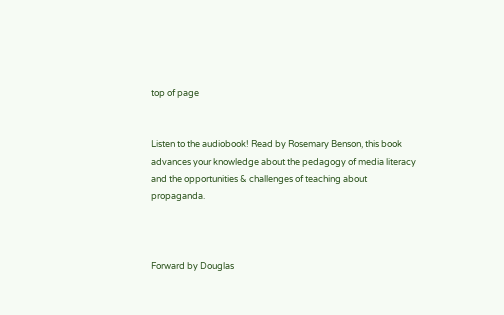top of page


Listen to the audiobook! Read by Rosemary Benson, this book advances your knowledge about the pedagogy of media literacy and the opportunities & challenges of teaching about propaganda.



Forward by Douglas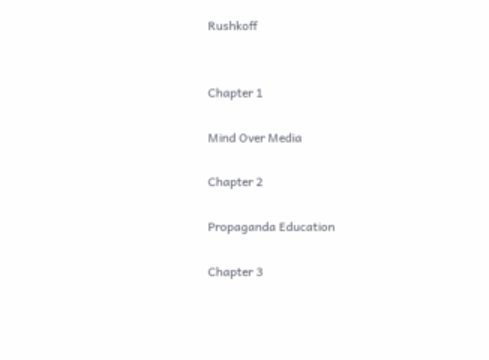Rushkoff


Chapter 1

Mind Over Media

Chapter 2

Propaganda Education

Chapter 3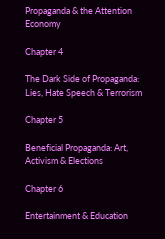Propaganda & the Attention Economy

Chapter 4

The Dark Side of Propaganda: Lies, Hate Speech & Terrorism

Chapter 5

Beneficial Propaganda: Art, Activism & Elections

Chapter 6

Entertainment & Education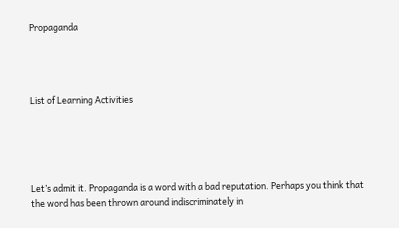Propaganda




List of Learning Activities





Let’s admit it. Propaganda is a word with a bad reputation. Perhaps you think that the word has been thrown around indiscriminately in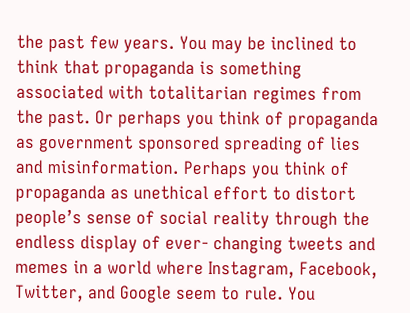the past few years. You may be inclined to think that propaganda is something associated with totalitarian regimes from the past. Or perhaps you think of propaganda as government sponsored spreading of lies and misinformation. Perhaps you think of propaganda as unethical effort to distort people’s sense of social reality through the endless display of ever- changing tweets and memes in a world where Instagram, Facebook, Twitter, and Google seem to rule. You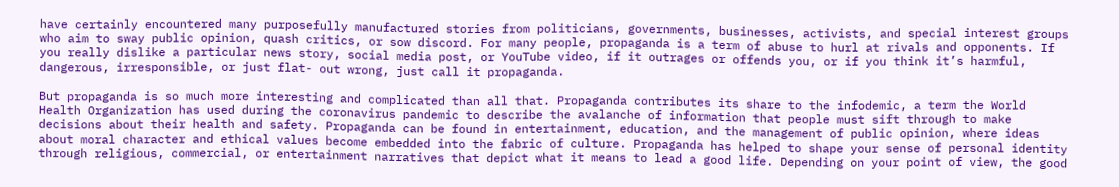have certainly encountered many purposefully manufactured stories from politicians, governments, businesses, activists, and special interest groups who aim to sway public opinion, quash critics, or sow discord. For many people, propaganda is a term of abuse to hurl at rivals and opponents. If you really dislike a particular news story, social media post, or YouTube video, if it outrages or offends you, or if you think it’s harmful, dangerous, irresponsible, or just flat- out wrong, just call it propaganda.

But propaganda is so much more interesting and complicated than all that. Propaganda contributes its share to the infodemic, a term the World Health Organization has used during the coronavirus pandemic to describe the avalanche of information that people must sift through to make decisions about their health and safety. Propaganda can be found in entertainment, education, and the management of public opinion, where ideas about moral character and ethical values become embedded into the fabric of culture. Propaganda has helped to shape your sense of personal identity through religious, commercial, or entertainment narratives that depict what it means to lead a good life. Depending on your point of view, the good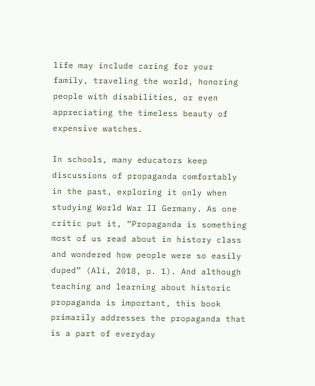life may include caring for your family, traveling the world, honoring people with disabilities, or even appreciating the timeless beauty of expensive watches.

In schools, many educators keep discussions of propaganda comfortably in the past, exploring it only when studying World War II Germany. As one critic put it, “Propaganda is something most of us read about in history class and wondered how people were so easily duped” (Ali, 2018, p. 1). And although teaching and learning about historic propaganda is important, this book primarily addresses the propaganda that is a part of everyday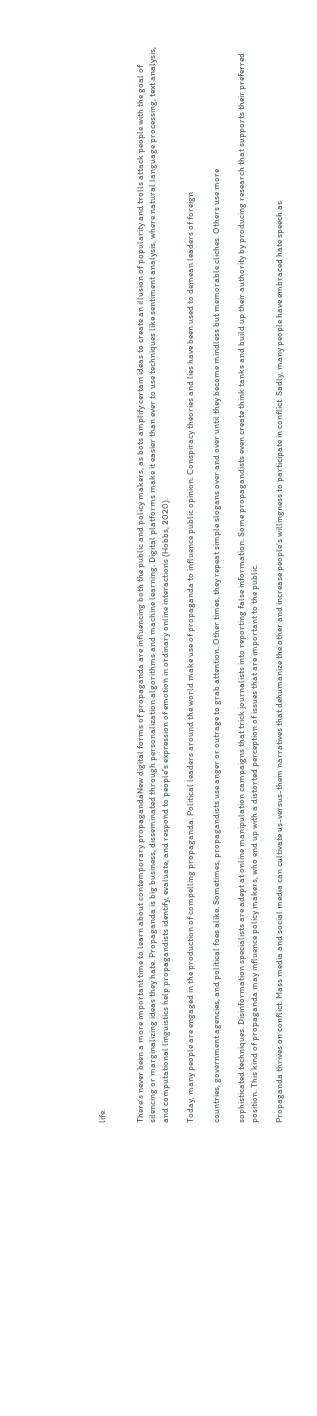life.


There’s never been a more important time to learn about contemporary propagandaNew digital forms of propaganda are influencing both the public and policy makers, as bots amplify certain ideas to create an illusion of popularity and trolls attack people with the goal of silencing or marginalizing ideas they hate. Propaganda is big business, disseminated through personalization algorithms and machine learning. Digital platforms make it easier than ever to use techniques like sentiment analysis, where natural language processing, text analysis, and computational linguistics help propagandists identify, evaluate, and respond to people’s expression of emotion in ordinary online interactions (Hobbs, 2020).

Today, many people are engaged in the production of compelling propaganda. Political leaders around the world make use of propaganda to influence public opinion. Conspiracy theories and lies have been used to demean leaders of foreign

countries, government agencies, and political foes alike. Sometimes, propagandists use anger or outrage to grab attention. Other times, they repeat simple slogans over and over until they become mindless but memorable cliches. Others use more

sophisticated techniques. Disinformation specialists are adept at online manipulation campaigns that trick journalists into reporting false information. Some propagandists even create think tanks and build up their authority by producing research that supports their preferred position. This kind of propaganda may influence policy makers, who end up with a distorted perception of issues that are important to the public.

Propaganda thrives on conflict. Mass media and social media can cultivate us-versus-them narratives that dehumanize the other and increase people’s willingness to participate in conflict. Sadly, many people have embraced hate speech as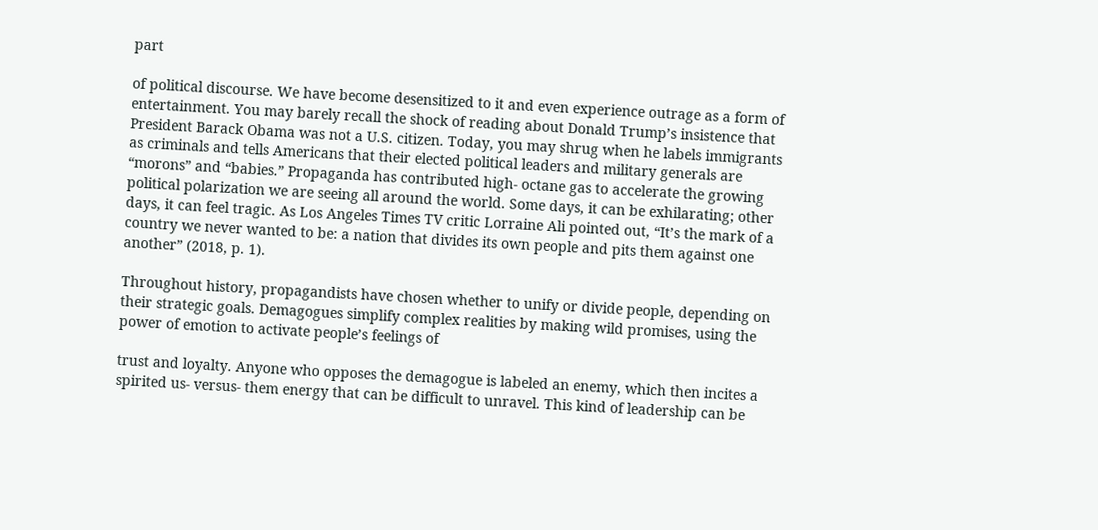part

of political discourse. We have become desensitized to it and even experience outrage as a form of entertainment. You may barely recall the shock of reading about Donald Trump’s insistence that President Barack Obama was not a U.S. citizen. Today, you may shrug when he labels immigrants as criminals and tells Americans that their elected political leaders and military generals are “morons” and “babies.” Propaganda has contributed high- octane gas to accelerate the growing political polarization we are seeing all around the world. Some days, it can be exhilarating; other days, it can feel tragic. As Los Angeles Times TV critic Lorraine Ali pointed out, “It’s the mark of a country we never wanted to be: a nation that divides its own people and pits them against one another” (2018, p. 1).

Throughout history, propagandists have chosen whether to unify or divide people, depending on their strategic goals. Demagogues simplify complex realities by making wild promises, using the power of emotion to activate people’s feelings of

trust and loyalty. Anyone who opposes the demagogue is labeled an enemy, which then incites a spirited us- versus- them energy that can be difficult to unravel. This kind of leadership can be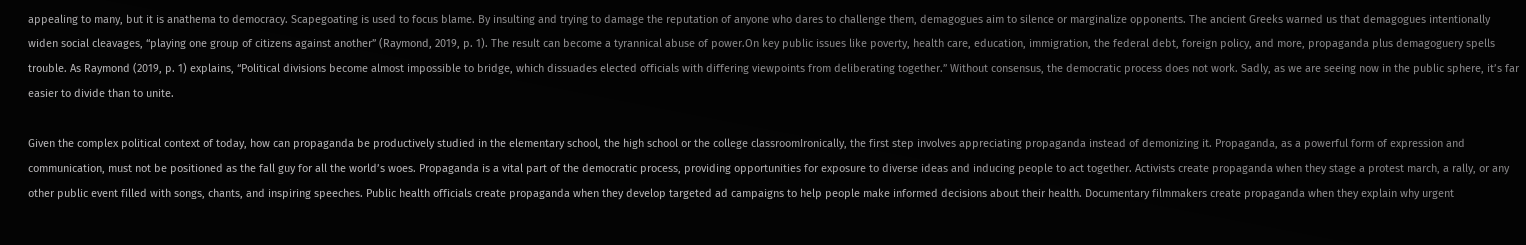appealing to many, but it is anathema to democracy. Scapegoating is used to focus blame. By insulting and trying to damage the reputation of anyone who dares to challenge them, demagogues aim to silence or marginalize opponents. The ancient Greeks warned us that demagogues intentionally widen social cleavages, “playing one group of citizens against another” (Raymond, 2019, p. 1). The result can become a tyrannical abuse of power.On key public issues like poverty, health care, education, immigration, the federal debt, foreign policy, and more, propaganda plus demagoguery spells trouble. As Raymond (2019, p. 1) explains, “Political divisions become almost impossible to bridge, which dissuades elected officials with differing viewpoints from deliberating together.” Without consensus, the democratic process does not work. Sadly, as we are seeing now in the public sphere, it’s far easier to divide than to unite.

Given the complex political context of today, how can propaganda be productively studied in the elementary school, the high school or the college classroomIronically, the first step involves appreciating propaganda instead of demonizing it. Propaganda, as a powerful form of expression and communication, must not be positioned as the fall guy for all the world’s woes. Propaganda is a vital part of the democratic process, providing opportunities for exposure to diverse ideas and inducing people to act together. Activists create propaganda when they stage a protest march, a rally, or any other public event filled with songs, chants, and inspiring speeches. Public health officials create propaganda when they develop targeted ad campaigns to help people make informed decisions about their health. Documentary filmmakers create propaganda when they explain why urgent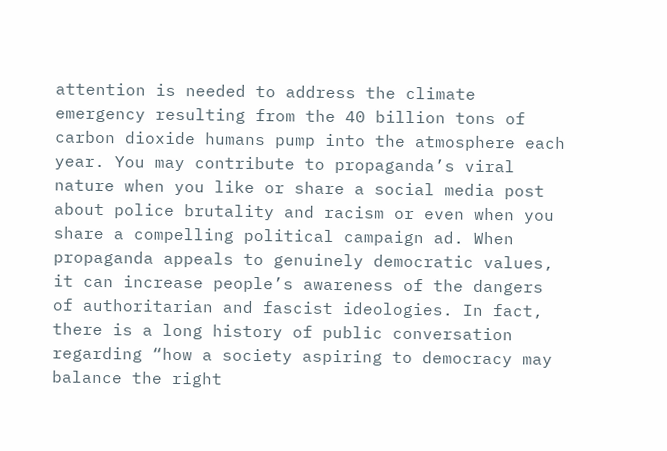attention is needed to address the climate emergency resulting from the 40 billion tons of carbon dioxide humans pump into the atmosphere each year. You may contribute to propaganda’s viral nature when you like or share a social media post about police brutality and racism or even when you share a compelling political campaign ad. When propaganda appeals to genuinely democratic values, it can increase people’s awareness of the dangers of authoritarian and fascist ideologies. In fact, there is a long history of public conversation regarding “how a society aspiring to democracy may balance the right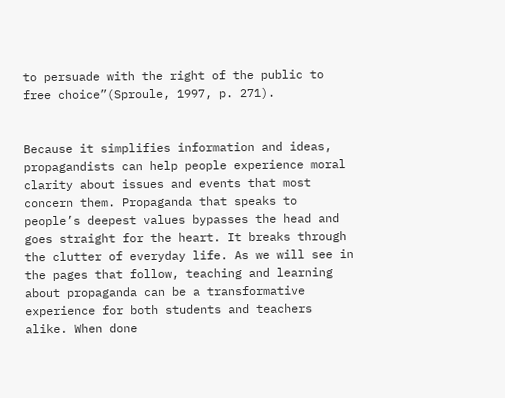to persuade with the right of the public to free choice”(Sproule, 1997, p. 271).


Because it simplifies information and ideas, propagandists can help people experience moral clarity about issues and events that most concern them. Propaganda that speaks to people’s deepest values bypasses the head and goes straight for the heart. It breaks through the clutter of everyday life. As we will see in the pages that follow, teaching and learning about propaganda can be a transformative experience for both students and teachers alike. When done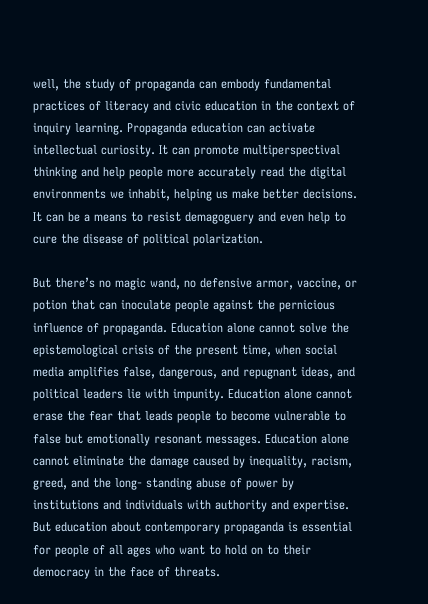well, the study of propaganda can embody fundamental practices of literacy and civic education in the context of inquiry learning. Propaganda education can activate intellectual curiosity. It can promote multiperspectival thinking and help people more accurately read the digital environments we inhabit, helping us make better decisions. It can be a means to resist demagoguery and even help to cure the disease of political polarization.

But there’s no magic wand, no defensive armor, vaccine, or potion that can inoculate people against the pernicious influence of propaganda. Education alone cannot solve the epistemological crisis of the present time, when social media amplifies false, dangerous, and repugnant ideas, and political leaders lie with impunity. Education alone cannot erase the fear that leads people to become vulnerable to false but emotionally resonant messages. Education alone cannot eliminate the damage caused by inequality, racism, greed, and the long- standing abuse of power by institutions and individuals with authority and expertise. But education about contemporary propaganda is essential for people of all ages who want to hold on to their democracy in the face of threats.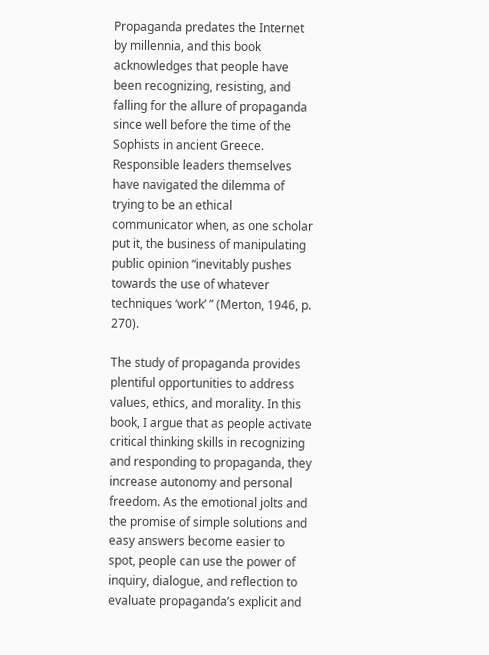Propaganda predates the Internet by millennia, and this book acknowledges that people have been recognizing, resisting, and falling for the allure of propaganda since well before the time of the Sophists in ancient Greece. Responsible leaders themselves have navigated the dilemma of trying to be an ethical communicator when, as one scholar put it, the business of manipulating public opinion “inevitably pushes towards the use of whatever techniques ‘work’ ” (Merton, 1946, p. 270).

The study of propaganda provides plentiful opportunities to address values, ethics, and morality. In this book, I argue that as people activate critical thinking skills in recognizing and responding to propaganda, they increase autonomy and personal freedom. As the emotional jolts and the promise of simple solutions and easy answers become easier to spot, people can use the power of inquiry, dialogue, and reflection to evaluate propaganda’s explicit and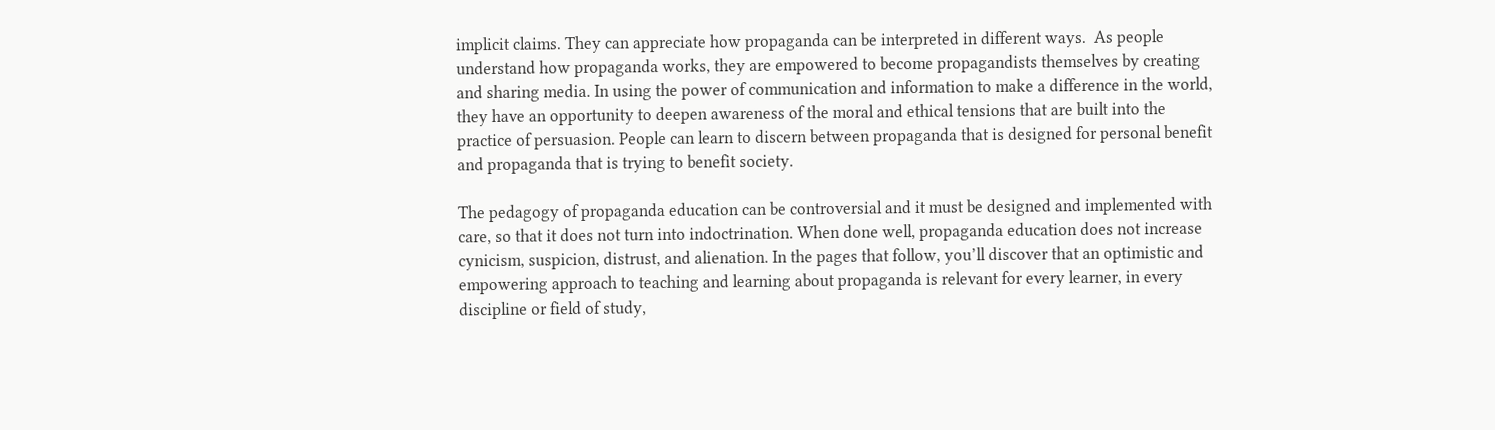implicit claims. They can appreciate how propaganda can be interpreted in different ways.  As people understand how propaganda works, they are empowered to become propagandists themselves by creating and sharing media. In using the power of communication and information to make a difference in the world, they have an opportunity to deepen awareness of the moral and ethical tensions that are built into the practice of persuasion. People can learn to discern between propaganda that is designed for personal benefit and propaganda that is trying to benefit society.

The pedagogy of propaganda education can be controversial and it must be designed and implemented with care, so that it does not turn into indoctrination. When done well, propaganda education does not increase cynicism, suspicion, distrust, and alienation. In the pages that follow, you’ll discover that an optimistic and empowering approach to teaching and learning about propaganda is relevant for every learner, in every discipline or field of study,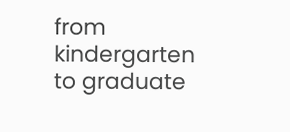from kindergarten to graduate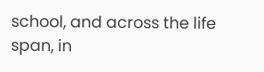school, and across the life span, in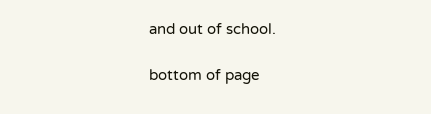and out of school.

bottom of page